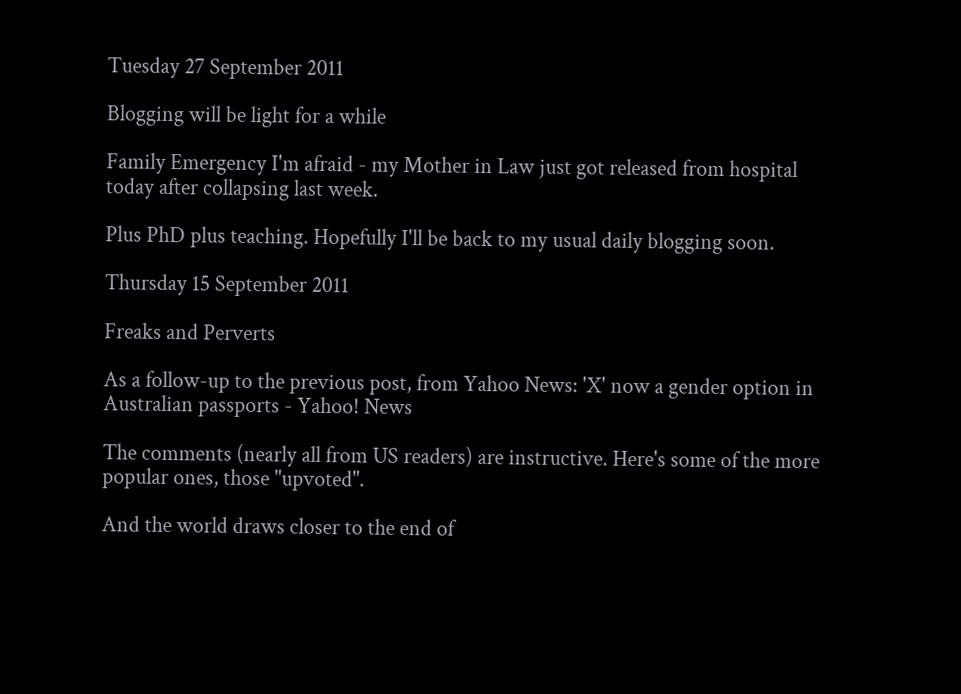Tuesday 27 September 2011

Blogging will be light for a while

Family Emergency I'm afraid - my Mother in Law just got released from hospital today after collapsing last week.

Plus PhD plus teaching. Hopefully I'll be back to my usual daily blogging soon.

Thursday 15 September 2011

Freaks and Perverts

As a follow-up to the previous post, from Yahoo News: 'X' now a gender option in Australian passports - Yahoo! News

The comments (nearly all from US readers) are instructive. Here's some of the more popular ones, those "upvoted".

And the world draws closer to the end of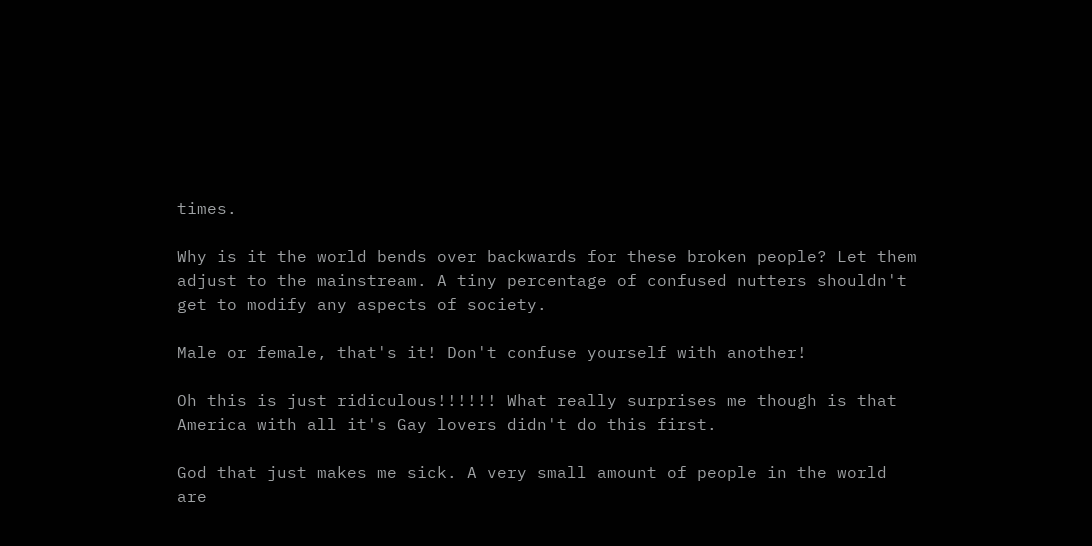times.

Why is it the world bends over backwards for these broken people? Let them adjust to the mainstream. A tiny percentage of confused nutters shouldn't get to modify any aspects of society.

Male or female, that's it! Don't confuse yourself with another!

Oh this is just ridiculous!!!!!! What really surprises me though is that America with all it's Gay lovers didn't do this first.

God that just makes me sick. A very small amount of people in the world are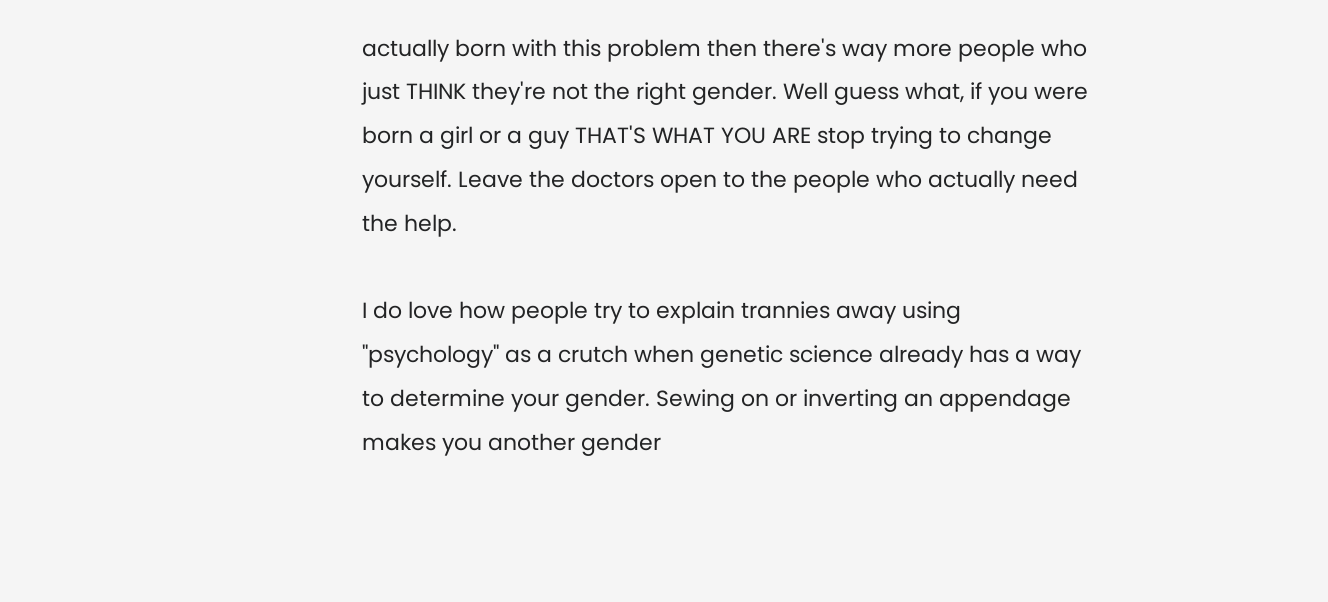actually born with this problem then there's way more people who just THINK they're not the right gender. Well guess what, if you were born a girl or a guy THAT'S WHAT YOU ARE stop trying to change yourself. Leave the doctors open to the people who actually need the help.

I do love how people try to explain trannies away using "psychology" as a crutch when genetic science already has a way to determine your gender. Sewing on or inverting an appendage makes you another gender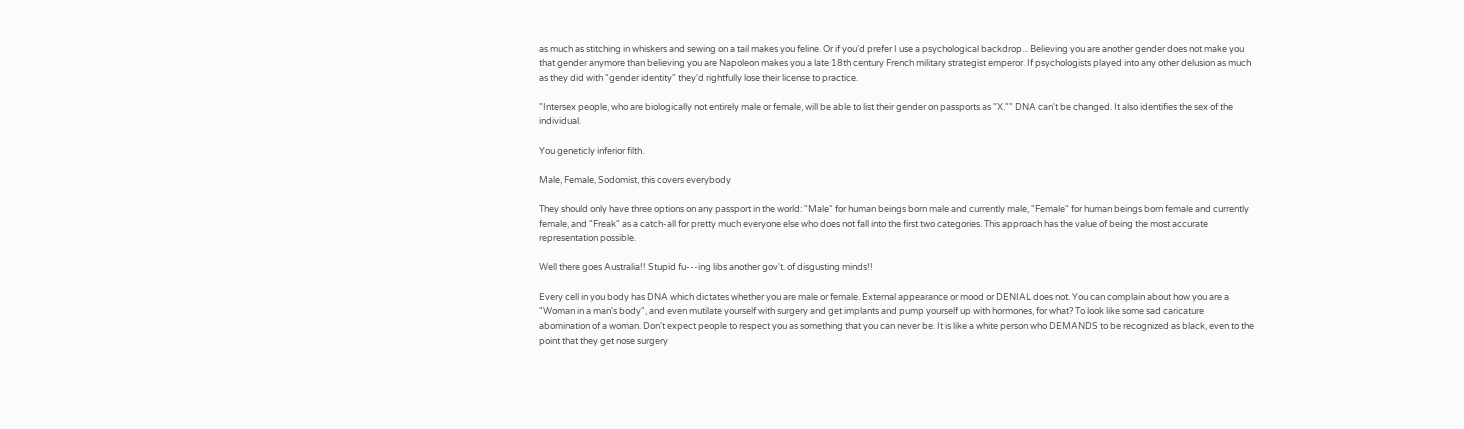as much as stitching in whiskers and sewing on a tail makes you feline. Or if you'd prefer I use a psychological backdrop... Believing you are another gender does not make you that gender anymore than believing you are Napoleon makes you a late 18th century French military strategist emperor. If psychologists played into any other delusion as much as they did with "gender identity" they'd rightfully lose their license to practice.

"Intersex people, who are biologically not entirely male or female, will be able to list their gender on passports as "X."" DNA can't be changed. It also identifies the sex of the individual.

You geneticly inferior filth.

Male, Female, Sodomist, this covers everybody

They should only have three options on any passport in the world: "Male" for human beings born male and currently male, "Female" for human beings born female and currently female, and "Freak" as a catch-all for pretty much everyone else who does not fall into the first two categories. This approach has the value of being the most accurate representation possible.

Well there goes Australia!! Stupid fu---ing libs another gov't. of disgusting minds!!

Every cell in you body has DNA which dictates whether you are male or female. External appearance or mood or DENIAL does not. You can complain about how you are a "Woman in a man's body", and even mutilate yourself with surgery and get implants and pump yourself up with hormones, for what? To look like some sad caricature abomination of a woman. Don't expect people to respect you as something that you can never be. It is like a white person who DEMANDS to be recognized as black, even to the point that they get nose surgery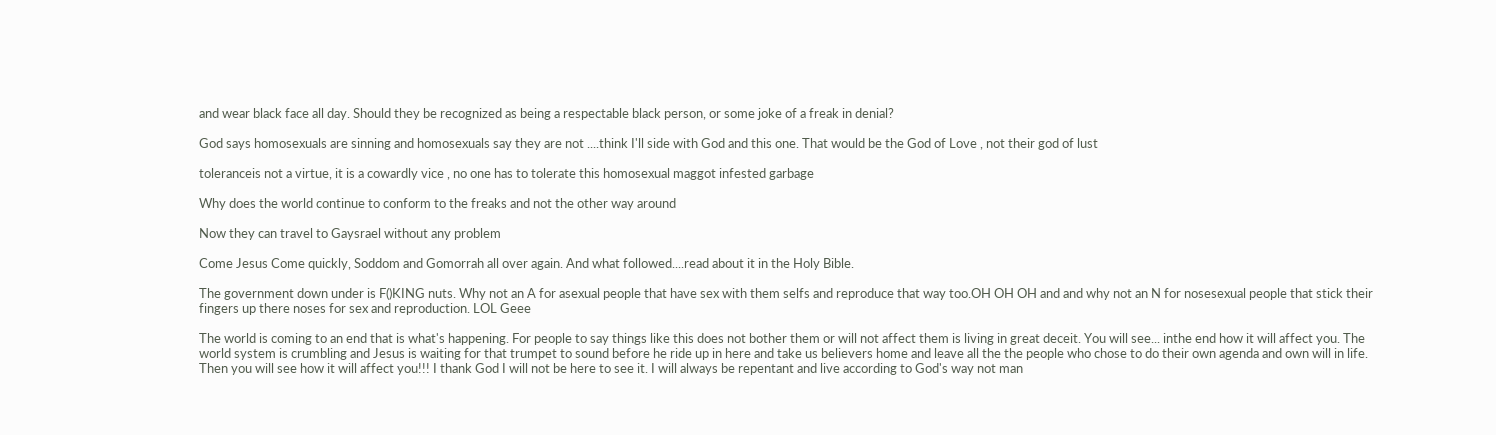and wear black face all day. Should they be recognized as being a respectable black person, or some joke of a freak in denial?

God says homosexuals are sinning and homosexuals say they are not ....think I'll side with God and this one. That would be the God of Love , not their god of lust

toleranceis not a virtue, it is a cowardly vice , no one has to tolerate this homosexual maggot infested garbage

Why does the world continue to conform to the freaks and not the other way around

Now they can travel to Gaysrael without any problem

Come Jesus Come quickly, Soddom and Gomorrah all over again. And what followed....read about it in the Holy Bible.

The government down under is F()KING nuts. Why not an A for asexual people that have sex with them selfs and reproduce that way too.OH OH OH and and why not an N for nosesexual people that stick their fingers up there noses for sex and reproduction. LOL Geee

The world is coming to an end that is what's happening. For people to say things like this does not bother them or will not affect them is living in great deceit. You will see... inthe end how it will affect you. The world system is crumbling and Jesus is waiting for that trumpet to sound before he ride up in here and take us believers home and leave all the the people who chose to do their own agenda and own will in life. Then you will see how it will affect you!!! I thank God I will not be here to see it. I will always be repentant and live according to God's way not man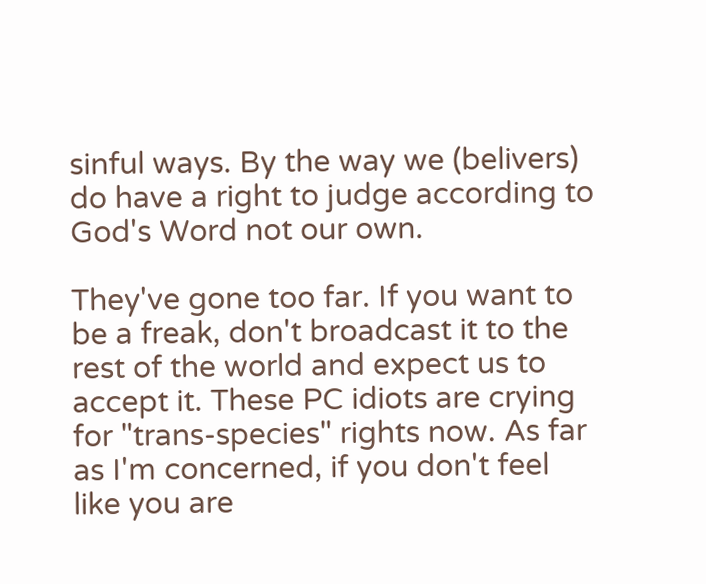sinful ways. By the way we (belivers) do have a right to judge according to God's Word not our own.

They've gone too far. If you want to be a freak, don't broadcast it to the rest of the world and expect us to accept it. These PC idiots are crying for "trans-species" rights now. As far as I'm concerned, if you don't feel like you are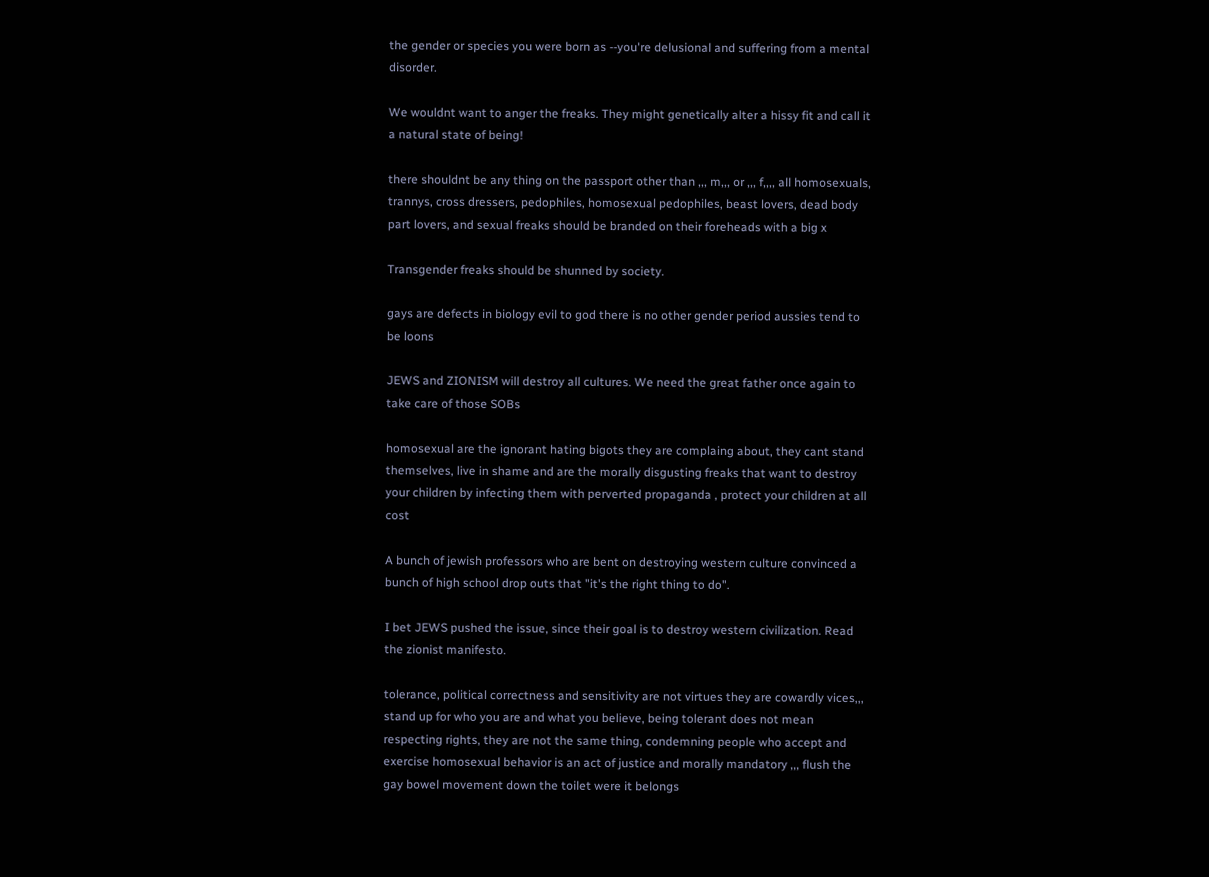the gender or species you were born as --you're delusional and suffering from a mental disorder.

We wouldnt want to anger the freaks. They might genetically alter a hissy fit and call it a natural state of being!

there shouldnt be any thing on the passport other than ,,, m,,, or ,,, f,,,, all homosexuals, trannys, cross dressers, pedophiles, homosexual pedophiles, beast lovers, dead body part lovers, and sexual freaks should be branded on their foreheads with a big x

Transgender freaks should be shunned by society.

gays are defects in biology evil to god there is no other gender period aussies tend to be loons

JEWS and ZIONISM will destroy all cultures. We need the great father once again to take care of those SOBs

homosexual are the ignorant hating bigots they are complaing about, they cant stand themselves, live in shame and are the morally disgusting freaks that want to destroy your children by infecting them with perverted propaganda , protect your children at all cost

A bunch of jewish professors who are bent on destroying western culture convinced a bunch of high school drop outs that "it's the right thing to do".

I bet JEWS pushed the issue, since their goal is to destroy western civilization. Read the zionist manifesto.

tolerance, political correctness and sensitivity are not virtues they are cowardly vices,,, stand up for who you are and what you believe, being tolerant does not mean respecting rights, they are not the same thing, condemning people who accept and exercise homosexual behavior is an act of justice and morally mandatory ,,, flush the gay bowel movement down the toilet were it belongs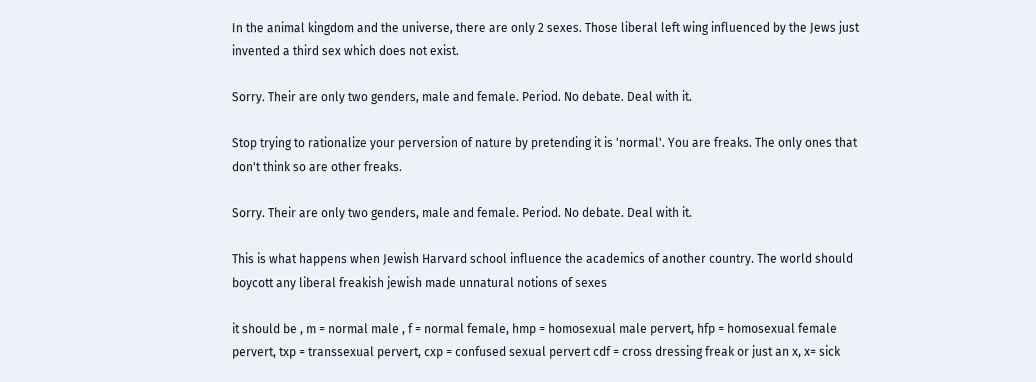In the animal kingdom and the universe, there are only 2 sexes. Those liberal left wing influenced by the Jews just invented a third sex which does not exist.

Sorry. Their are only two genders, male and female. Period. No debate. Deal with it.

Stop trying to rationalize your perversion of nature by pretending it is 'normal'. You are freaks. The only ones that don't think so are other freaks.

Sorry. Their are only two genders, male and female. Period. No debate. Deal with it.

This is what happens when Jewish Harvard school influence the academics of another country. The world should boycott any liberal freakish jewish made unnatural notions of sexes

it should be , m = normal male , f = normal female, hmp = homosexual male pervert, hfp = homosexual female pervert, txp = transsexual pervert, cxp = confused sexual pervert cdf = cross dressing freak or just an x, x= sick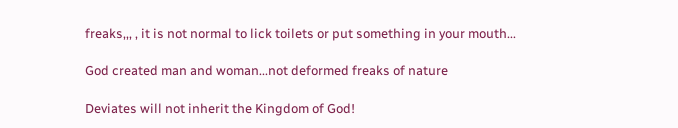freaks,,, , it is not normal to lick toilets or put something in your mouth...

God created man and woman...not deformed freaks of nature

Deviates will not inherit the Kingdom of God!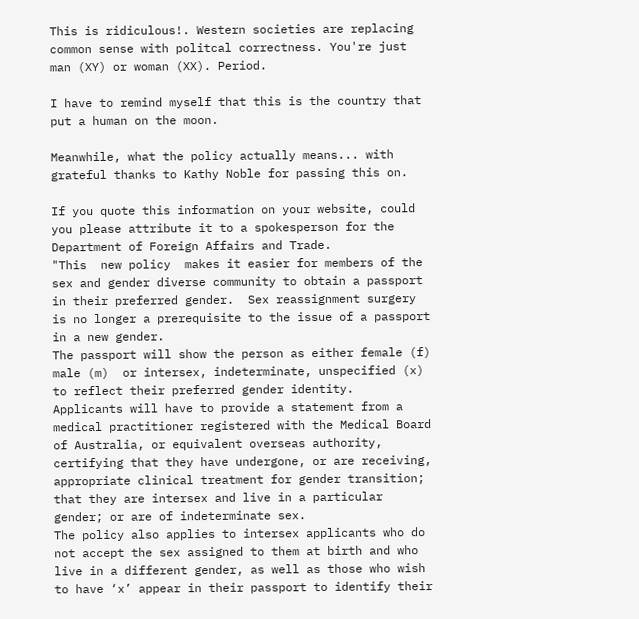This is ridiculous!. Western societies are replacing common sense with politcal correctness. You're just man (XY) or woman (XX). Period.

I have to remind myself that this is the country that put a human on the moon.

Meanwhile, what the policy actually means... with grateful thanks to Kathy Noble for passing this on.

If you quote this information on your website, could you please attribute it to a spokesperson for the Department of Foreign Affairs and Trade.
"This  new policy  makes it easier for members of the sex and gender diverse community to obtain a passport in their preferred gender.  Sex reassignment surgery is no longer a prerequisite to the issue of a passport in a new gender.
The passport will show the person as either female (f)  male (m)  or intersex, indeterminate, unspecified (x) to reflect their preferred gender identity.
Applicants will have to provide a statement from a medical practitioner registered with the Medical Board of Australia, or equivalent overseas authority, certifying that they have undergone, or are receiving, appropriate clinical treatment for gender transition; that they are intersex and live in a particular gender; or are of indeterminate sex.
The policy also applies to intersex applicants who do not accept the sex assigned to them at birth and who live in a different gender, as well as those who wish to have ‘x’ appear in their passport to identify their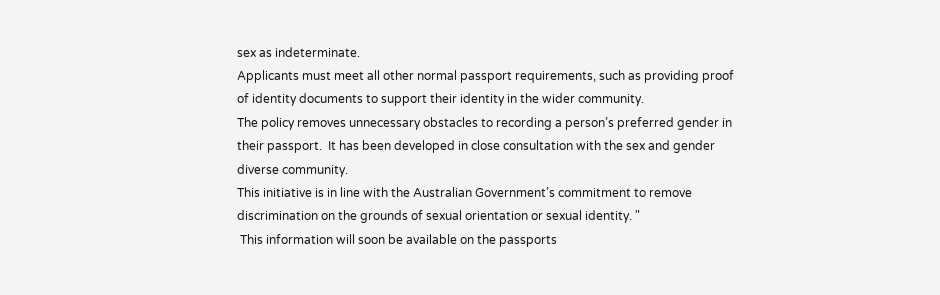sex as indeterminate.
Applicants must meet all other normal passport requirements, such as providing proof of identity documents to support their identity in the wider community.
The policy removes unnecessary obstacles to recording a person’s preferred gender in their passport.  It has been developed in close consultation with the sex and gender diverse community.
This initiative is in line with the Australian Government’s commitment to remove discrimination on the grounds of sexual orientation or sexual identity. "
 This information will soon be available on the passports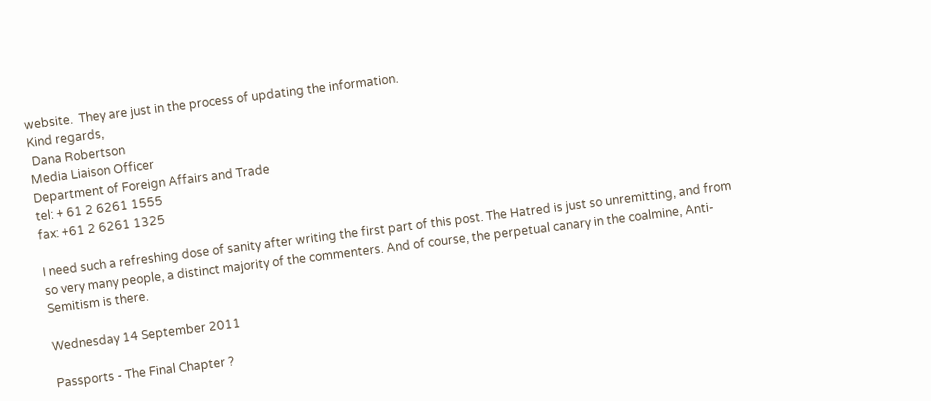website.  They are just in the process of updating the information.
Kind regards,
 Dana Robertson
Media Liaison Officer
Department of Foreign Affairs and Trade
tel: + 61 2 6261 1555
fax: +61 2 6261 1325

I need such a refreshing dose of sanity after writing the first part of this post. The Hatred is just so unremitting, and from so very many people, a distinct majority of the commenters. And of course, the perpetual canary in the coalmine, Anti-Semitism is there.

Wednesday 14 September 2011

Passports - The Final Chapter ?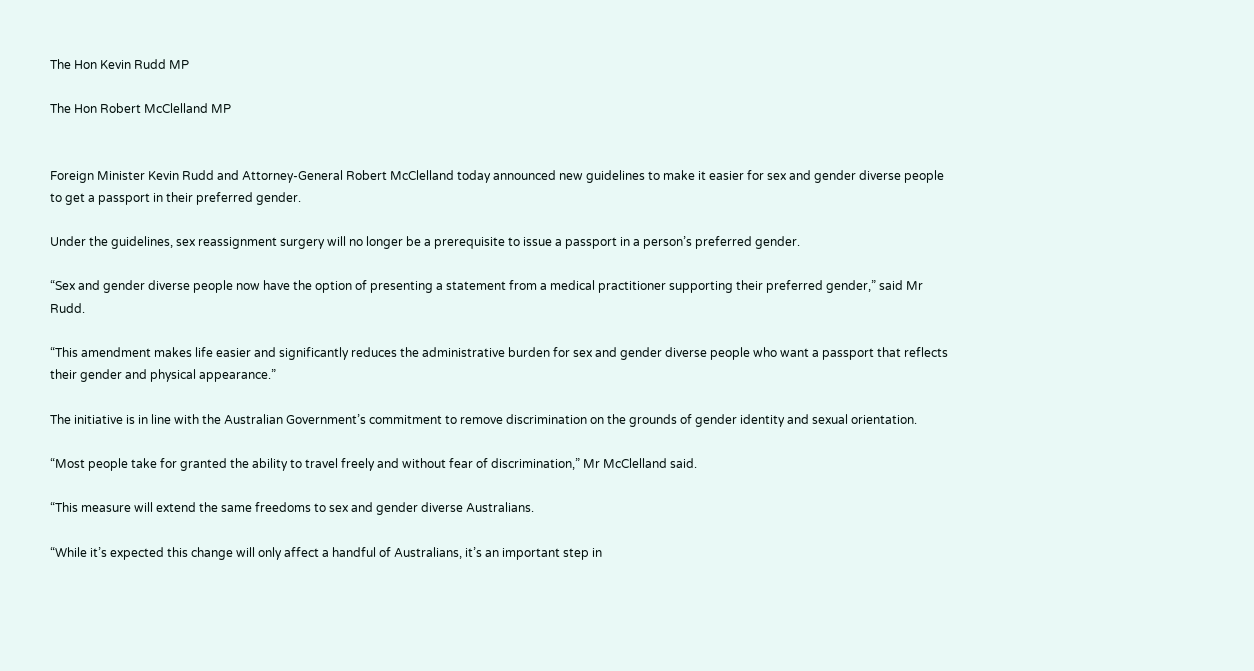The Hon Kevin Rudd MP

The Hon Robert McClelland MP


Foreign Minister Kevin Rudd and Attorney-General Robert McClelland today announced new guidelines to make it easier for sex and gender diverse people to get a passport in their preferred gender.

Under the guidelines, sex reassignment surgery will no longer be a prerequisite to issue a passport in a person’s preferred gender.

“Sex and gender diverse people now have the option of presenting a statement from a medical practitioner supporting their preferred gender,” said Mr Rudd.

“This amendment makes life easier and significantly reduces the administrative burden for sex and gender diverse people who want a passport that reflects their gender and physical appearance.”

The initiative is in line with the Australian Government’s commitment to remove discrimination on the grounds of gender identity and sexual orientation.

“Most people take for granted the ability to travel freely and without fear of discrimination,” Mr McClelland said.

“This measure will extend the same freedoms to sex and gender diverse Australians.

“While it’s expected this change will only affect a handful of Australians, it’s an important step in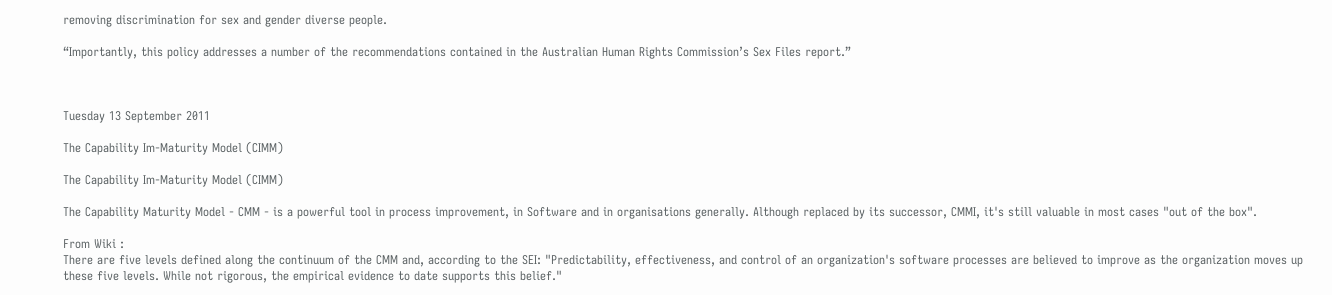removing discrimination for sex and gender diverse people.

“Importantly, this policy addresses a number of the recommendations contained in the Australian Human Rights Commission’s Sex Files report.”



Tuesday 13 September 2011

The Capability Im-Maturity Model (CIMM)

The Capability Im-Maturity Model (CIMM)

The Capability Maturity Model - CMM - is a powerful tool in process improvement, in Software and in organisations generally. Although replaced by its successor, CMMI, it's still valuable in most cases "out of the box".

From Wiki :
There are five levels defined along the continuum of the CMM and, according to the SEI: "Predictability, effectiveness, and control of an organization's software processes are believed to improve as the organization moves up these five levels. While not rigorous, the empirical evidence to date supports this belief."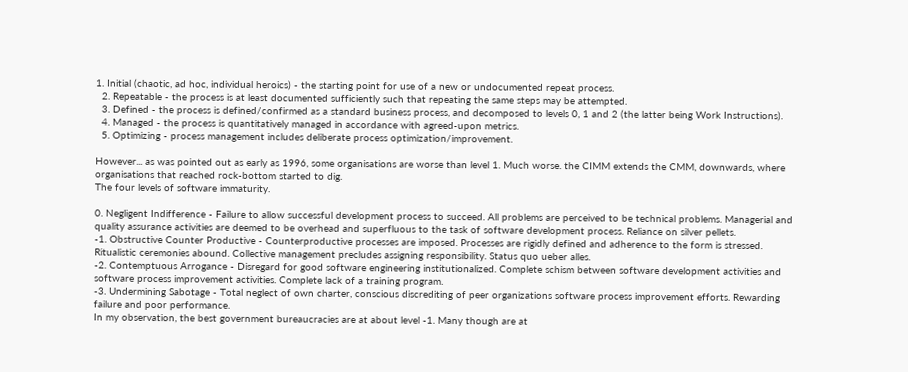1. Initial (chaotic, ad hoc, individual heroics) - the starting point for use of a new or undocumented repeat process.
  2. Repeatable - the process is at least documented sufficiently such that repeating the same steps may be attempted.
  3. Defined - the process is defined/confirmed as a standard business process, and decomposed to levels 0, 1 and 2 (the latter being Work Instructions).
  4. Managed - the process is quantitatively managed in accordance with agreed-upon metrics.
  5. Optimizing - process management includes deliberate process optimization/improvement.

However... as was pointed out as early as 1996, some organisations are worse than level 1. Much worse. the CIMM extends the CMM, downwards, where organisations that reached rock-bottom started to dig.
The four levels of software immaturity.

0. Negligent Indifference - Failure to allow successful development process to succeed. All problems are perceived to be technical problems. Managerial and quality assurance activities are deemed to be overhead and superfluous to the task of software development process. Reliance on silver pellets.
-1. Obstructive Counter Productive - Counterproductive processes are imposed. Processes are rigidly defined and adherence to the form is stressed. Ritualistic ceremonies abound. Collective management precludes assigning responsibility. Status quo ueber alles.
-2. Contemptuous Arrogance - Disregard for good software engineering institutionalized. Complete schism between software development activities and software process improvement activities. Complete lack of a training program.
-3. Undermining Sabotage - Total neglect of own charter, conscious discrediting of peer organizations software process improvement efforts. Rewarding failure and poor performance.
In my observation, the best government bureaucracies are at about level -1. Many though are at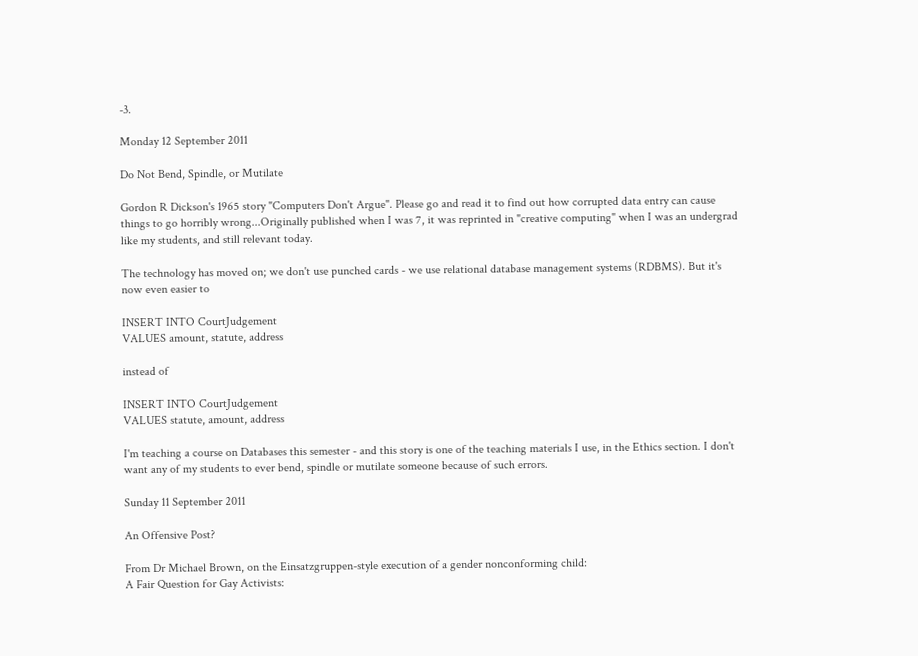-3.

Monday 12 September 2011

Do Not Bend, Spindle, or Mutilate

Gordon R Dickson's 1965 story "Computers Don't Argue". Please go and read it to find out how corrupted data entry can cause things to go horribly wrong...Originally published when I was 7, it was reprinted in "creative computing" when I was an undergrad like my students, and still relevant today.

The technology has moved on; we don't use punched cards - we use relational database management systems (RDBMS). But it's now even easier to

INSERT INTO CourtJudgement
VALUES amount, statute, address

instead of

INSERT INTO CourtJudgement
VALUES statute, amount, address

I'm teaching a course on Databases this semester - and this story is one of the teaching materials I use, in the Ethics section. I don't want any of my students to ever bend, spindle or mutilate someone because of such errors.

Sunday 11 September 2011

An Offensive Post?

From Dr Michael Brown, on the Einsatzgruppen-style execution of a gender nonconforming child:
A Fair Question for Gay Activists: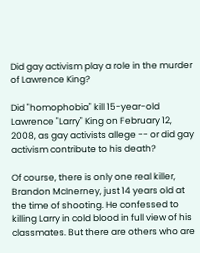Did gay activism play a role in the murder of Lawrence King?

Did "homophobia" kill 15-year-old Lawrence "Larry" King on February 12, 2008, as gay activists allege -- or did gay activism contribute to his death?

Of course, there is only one real killer, Brandon McInerney, just 14 years old at the time of shooting. He confessed to killing Larry in cold blood in full view of his classmates. But there are others who are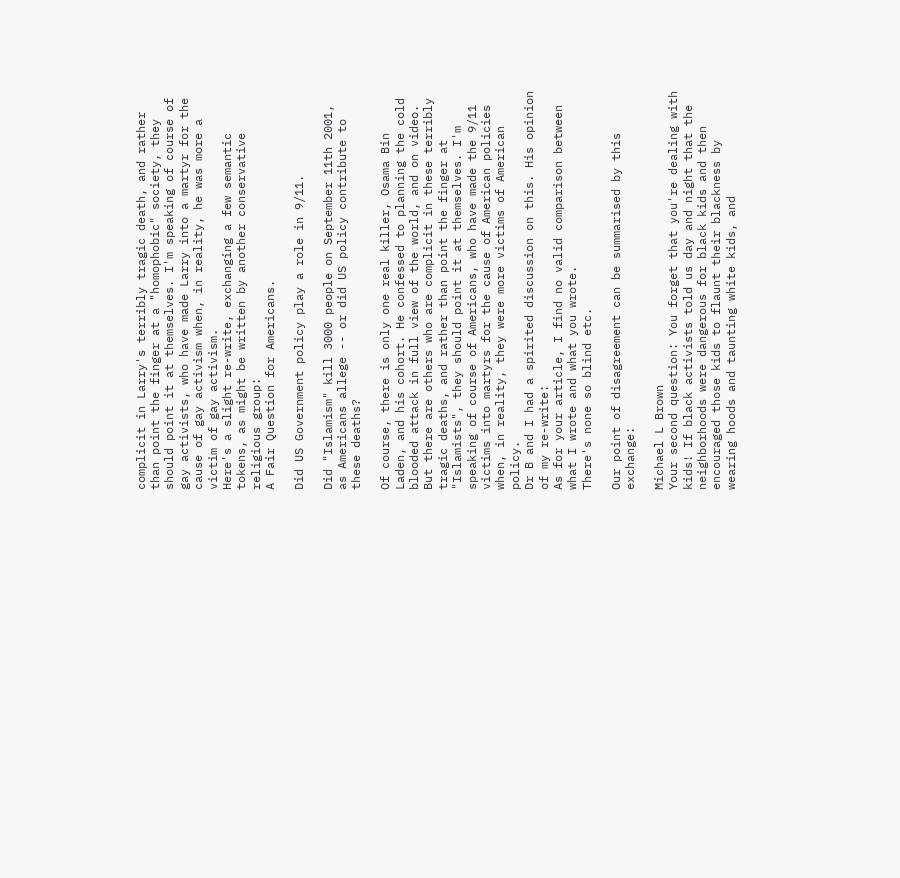complicit in Larry's terribly tragic death, and rather than point the finger at a "homophobic" society, they should point it at themselves. I'm speaking of course of gay activists, who have made Larry into a martyr for the cause of gay activism when, in reality, he was more a victim of gay activism.
Here's a slight re-write, exchanging a few semantic tokens, as might be written by another conservative religious group:
A Fair Question for Americans.

Did US Government policy play a role in 9/11.

Did "Islamism" kill 3000 people on September 11th 2001, as Americans allege -- or did US policy contribute to these deaths?

Of course, there is only one real killer, Osama Bin Laden, and his cohort. He confessed to planning the cold blooded attack in full view of the world, and on video. But there are others who are complicit in these terribly tragic deaths, and rather than point the finger at "Islamists", they should point it at themselves. I'm speaking of course of Americans, who have made the 9/11 victims into martyrs for the cause of American policies when, in reality, they were more victims of American policy.
Dr B and I had a spirited discussion on this. His opinion of my re-write:
As for your article, I find no valid comparison between what I wrote and what you wrote.
There's none so blind etc.

Our point of disagreement can be summarised by this exchange:

Michael L Brown
Your second question: You forget that you're dealing with kids! If black activists told us day and night that the neighborhoods were dangerous for black kids and then encouraged those kids to flaunt their blackness by wearing hoods and taunting white kids, and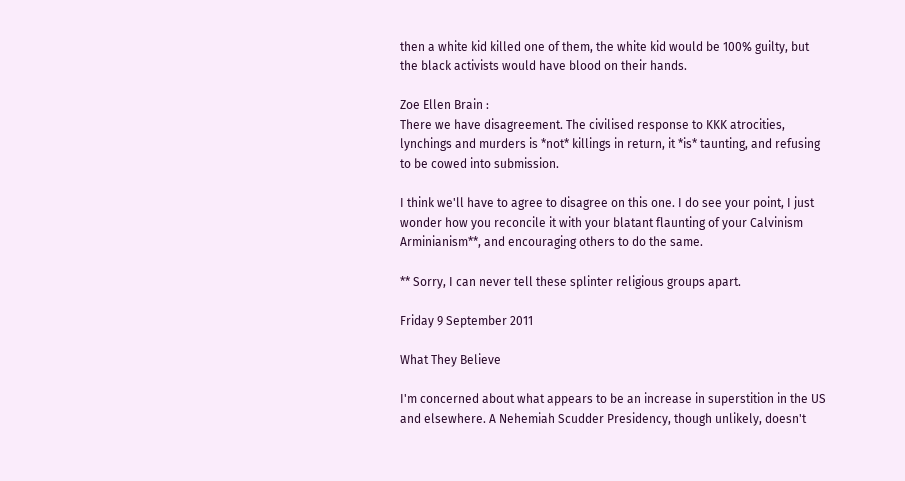then a white kid killed one of them, the white kid would be 100% guilty, but the black activists would have blood on their hands.

Zoe Ellen Brain :
There we have disagreement. The civilised response to KKK atrocities, lynchings and murders is *not* killings in return, it *is* taunting, and refusing to be cowed into submission.

I think we'll have to agree to disagree on this one. I do see your point, I just wonder how you reconcile it with your blatant flaunting of your Calvinism Arminianism**, and encouraging others to do the same.

** Sorry, I can never tell these splinter religious groups apart.

Friday 9 September 2011

What They Believe

I'm concerned about what appears to be an increase in superstition in the US and elsewhere. A Nehemiah Scudder Presidency, though unlikely, doesn't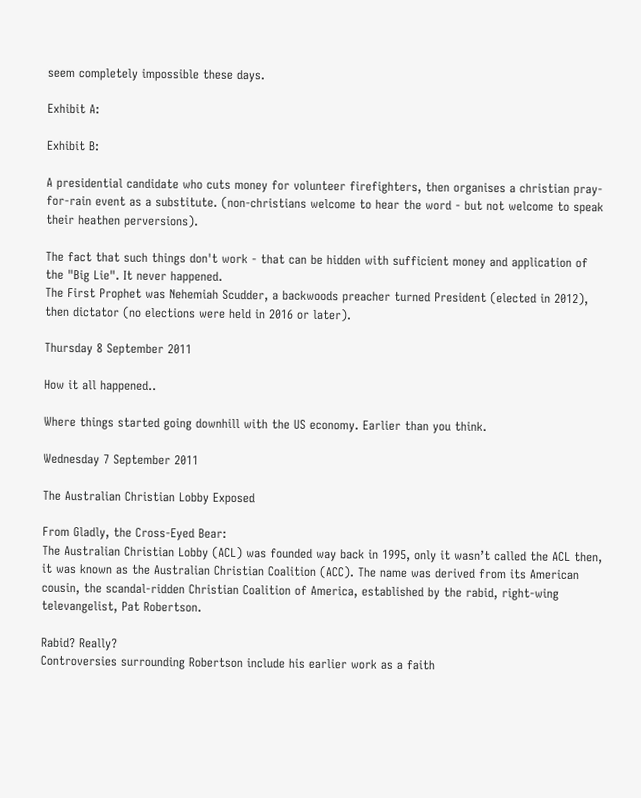seem completely impossible these days.

Exhibit A:

Exhibit B:

A presidential candidate who cuts money for volunteer firefighters, then organises a christian pray-for-rain event as a substitute. (non-christians welcome to hear the word - but not welcome to speak their heathen perversions).

The fact that such things don't work - that can be hidden with sufficient money and application of the "Big Lie". It never happened.
The First Prophet was Nehemiah Scudder, a backwoods preacher turned President (elected in 2012), then dictator (no elections were held in 2016 or later).

Thursday 8 September 2011

How it all happened..

Where things started going downhill with the US economy. Earlier than you think.

Wednesday 7 September 2011

The Australian Christian Lobby Exposed

From Gladly, the Cross-Eyed Bear:
The Australian Christian Lobby (ACL) was founded way back in 1995, only it wasn’t called the ACL then, it was known as the Australian Christian Coalition (ACC). The name was derived from its American cousin, the scandal-ridden Christian Coalition of America, established by the rabid, right-wing televangelist, Pat Robertson.

Rabid? Really?
Controversies surrounding Robertson include his earlier work as a faith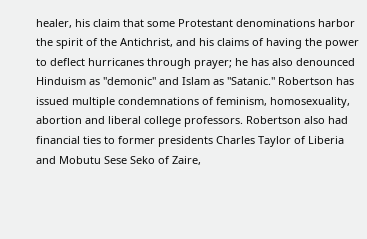healer, his claim that some Protestant denominations harbor the spirit of the Antichrist, and his claims of having the power to deflect hurricanes through prayer; he has also denounced Hinduism as "demonic" and Islam as "Satanic." Robertson has issued multiple condemnations of feminism, homosexuality, abortion and liberal college professors. Robertson also had financial ties to former presidents Charles Taylor of Liberia and Mobutu Sese Seko of Zaire,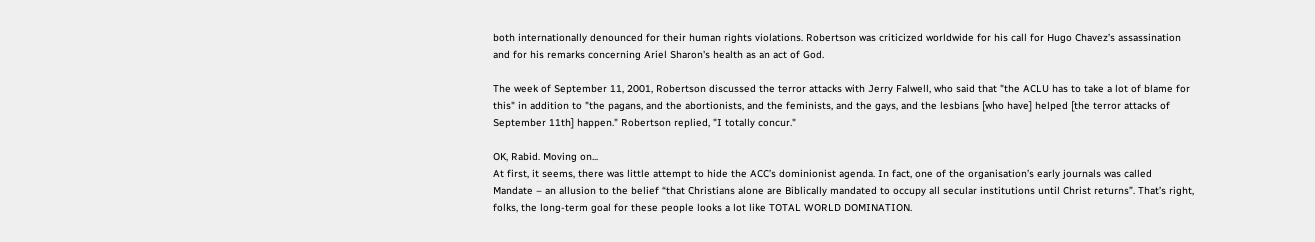both internationally denounced for their human rights violations. Robertson was criticized worldwide for his call for Hugo Chavez’s assassination and for his remarks concerning Ariel Sharon's health as an act of God.

The week of September 11, 2001, Robertson discussed the terror attacks with Jerry Falwell, who said that "the ACLU has to take a lot of blame for this" in addition to "the pagans, and the abortionists, and the feminists, and the gays, and the lesbians [who have] helped [the terror attacks of September 11th] happen." Robertson replied, "I totally concur."

OK, Rabid. Moving on...
At first, it seems, there was little attempt to hide the ACC’s dominionist agenda. In fact, one of the organisation’s early journals was called Mandate – an allusion to the belief “that Christians alone are Biblically mandated to occupy all secular institutions until Christ returns”. That’s right, folks, the long-term goal for these people looks a lot like TOTAL WORLD DOMINATION.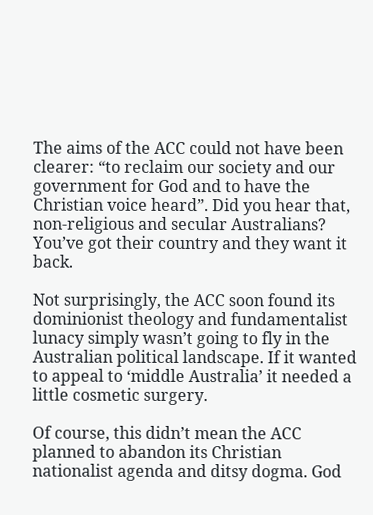The aims of the ACC could not have been clearer: “to reclaim our society and our government for God and to have the Christian voice heard”. Did you hear that, non-religious and secular Australians? You’ve got their country and they want it back.

Not surprisingly, the ACC soon found its dominionist theology and fundamentalist lunacy simply wasn’t going to fly in the Australian political landscape. If it wanted to appeal to ‘middle Australia’ it needed a little cosmetic surgery.

Of course, this didn’t mean the ACC planned to abandon its Christian nationalist agenda and ditsy dogma. God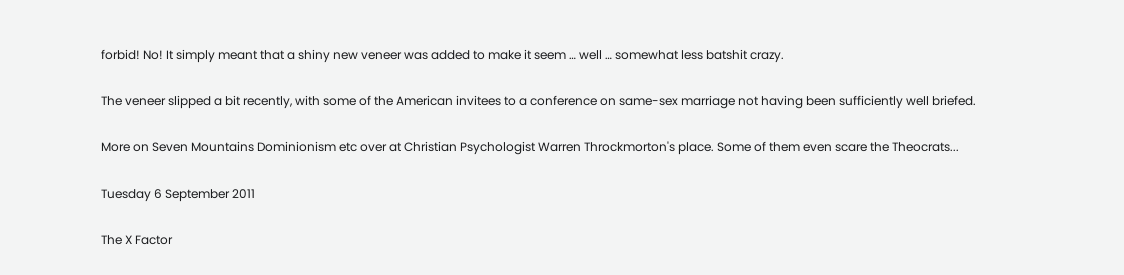forbid! No! It simply meant that a shiny new veneer was added to make it seem … well … somewhat less batshit crazy.

The veneer slipped a bit recently, with some of the American invitees to a conference on same-sex marriage not having been sufficiently well briefed.

More on Seven Mountains Dominionism etc over at Christian Psychologist Warren Throckmorton's place. Some of them even scare the Theocrats...

Tuesday 6 September 2011

The X Factor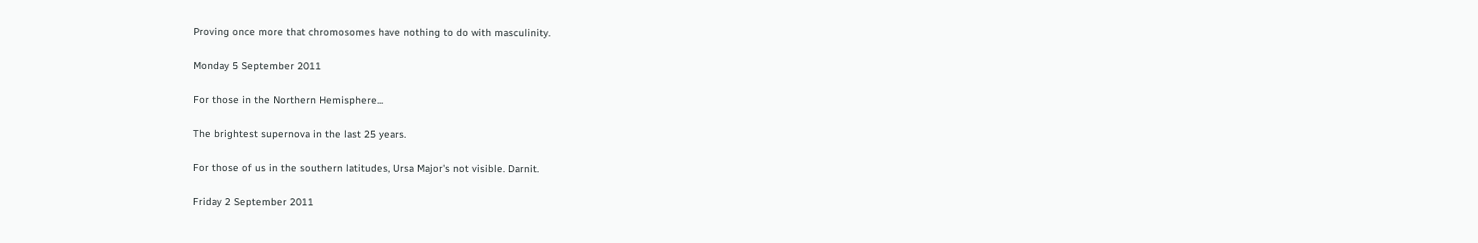Proving once more that chromosomes have nothing to do with masculinity.

Monday 5 September 2011

For those in the Northern Hemisphere...

The brightest supernova in the last 25 years.

For those of us in the southern latitudes, Ursa Major's not visible. Darnit.

Friday 2 September 2011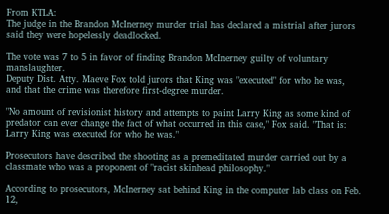From KTLA:
The judge in the Brandon McInerney murder trial has declared a mistrial after jurors said they were hopelessly deadlocked.

The vote was 7 to 5 in favor of finding Brandon McInerney guilty of voluntary manslaughter.
Deputy Dist. Atty. Maeve Fox told jurors that King was "executed" for who he was, and that the crime was therefore first-degree murder.

"No amount of revisionist history and attempts to paint Larry King as some kind of predator can ever change the fact of what occurred in this case," Fox said. "That is: Larry King was executed for who he was."

Prosecutors have described the shooting as a premeditated murder carried out by a classmate who was a proponent of "racist skinhead philosophy."

According to prosecutors, McInerney sat behind King in the computer lab class on Feb. 12,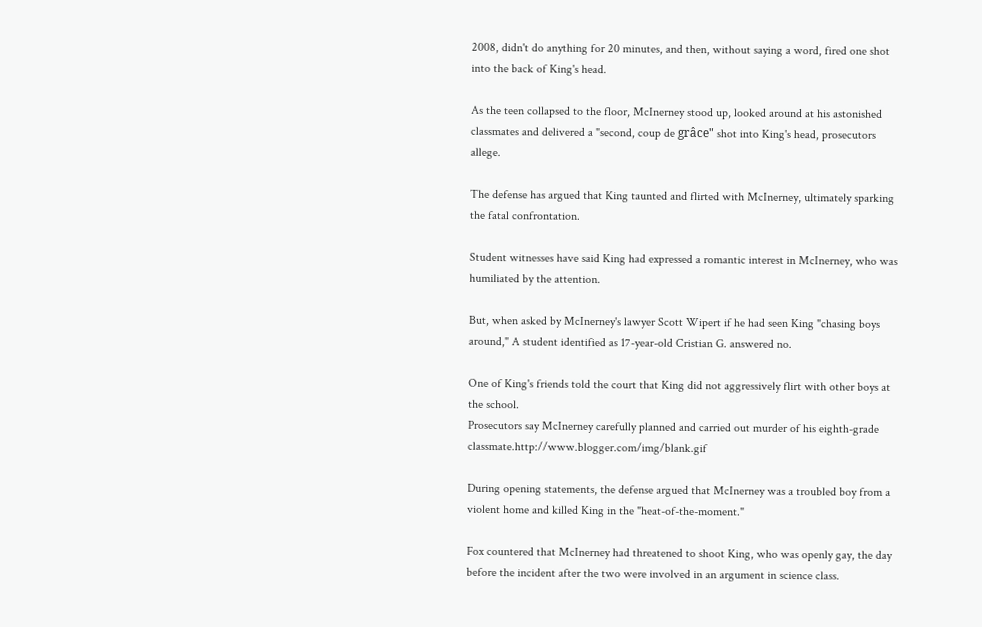2008, didn't do anything for 20 minutes, and then, without saying a word, fired one shot into the back of King's head.

As the teen collapsed to the floor, McInerney stood up, looked around at his astonished classmates and delivered a "second, coup de grâce" shot into King's head, prosecutors allege.

The defense has argued that King taunted and flirted with McInerney, ultimately sparking the fatal confrontation.

Student witnesses have said King had expressed a romantic interest in McInerney, who was humiliated by the attention.

But, when asked by McInerney's lawyer Scott Wipert if he had seen King "chasing boys around," A student identified as 17-year-old Cristian G. answered no.

One of King's friends told the court that King did not aggressively flirt with other boys at the school.
Prosecutors say McInerney carefully planned and carried out murder of his eighth-grade classmate.http://www.blogger.com/img/blank.gif

During opening statements, the defense argued that McInerney was a troubled boy from a violent home and killed King in the "heat-of-the-moment."

Fox countered that McInerney had threatened to shoot King, who was openly gay, the day before the incident after the two were involved in an argument in science class.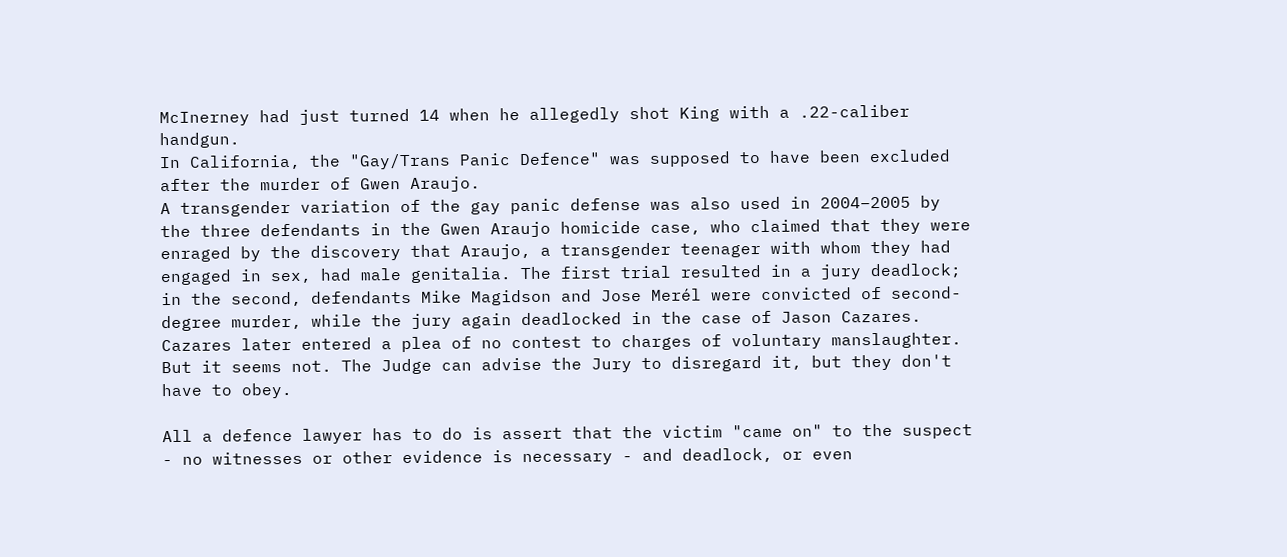McInerney had just turned 14 when he allegedly shot King with a .22-caliber handgun.
In California, the "Gay/Trans Panic Defence" was supposed to have been excluded after the murder of Gwen Araujo.
A transgender variation of the gay panic defense was also used in 2004–2005 by the three defendants in the Gwen Araujo homicide case, who claimed that they were enraged by the discovery that Araujo, a transgender teenager with whom they had engaged in sex, had male genitalia. The first trial resulted in a jury deadlock; in the second, defendants Mike Magidson and Jose Merél were convicted of second-degree murder, while the jury again deadlocked in the case of Jason Cazares. Cazares later entered a plea of no contest to charges of voluntary manslaughter.
But it seems not. The Judge can advise the Jury to disregard it, but they don't have to obey.

All a defence lawyer has to do is assert that the victim "came on" to the suspect - no witnesses or other evidence is necessary - and deadlock, or even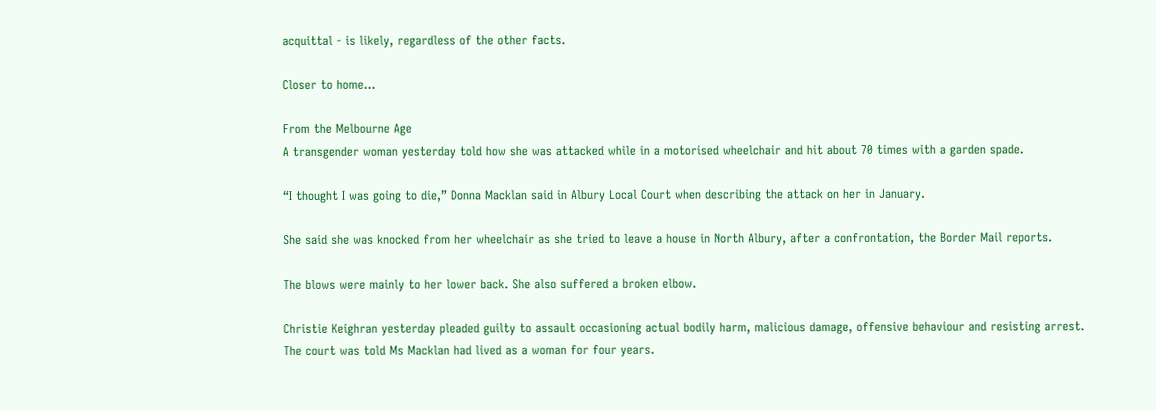acquittal - is likely, regardless of the other facts.

Closer to home...

From the Melbourne Age
A transgender woman yesterday told how she was attacked while in a motorised wheelchair and hit about 70 times with a garden spade.

“I thought I was going to die,” Donna Macklan said in Albury Local Court when describing the attack on her in January.

She said she was knocked from her wheelchair as she tried to leave a house in North Albury, after a confrontation, the Border Mail reports.

The blows were mainly to her lower back. She also suffered a broken elbow.

Christie Keighran yesterday pleaded guilty to assault occasioning actual bodily harm, malicious damage, offensive behaviour and resisting arrest.
The court was told Ms Macklan had lived as a woman for four years.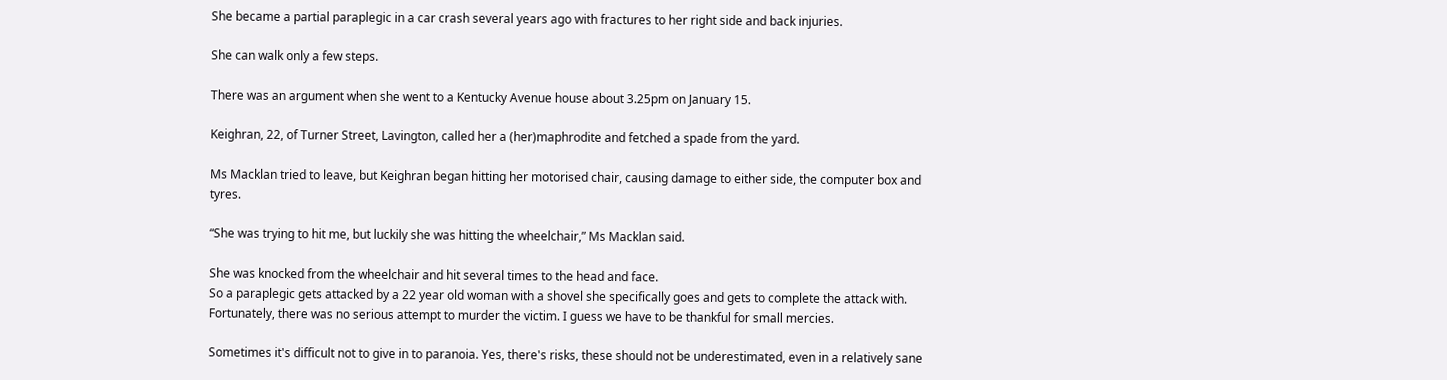She became a partial paraplegic in a car crash several years ago with fractures to her right side and back injuries.

She can walk only a few steps.

There was an argument when she went to a Kentucky Avenue house about 3.25pm on January 15.

Keighran, 22, of Turner Street, Lavington, called her a (her)maphrodite and fetched a spade from the yard.

Ms Macklan tried to leave, but Keighran began hitting her motorised chair, causing damage to either side, the computer box and tyres.

“She was trying to hit me, but luckily she was hitting the wheelchair,” Ms Macklan said.

She was knocked from the wheelchair and hit several times to the head and face.
So a paraplegic gets attacked by a 22 year old woman with a shovel she specifically goes and gets to complete the attack with. Fortunately, there was no serious attempt to murder the victim. I guess we have to be thankful for small mercies.

Sometimes it's difficult not to give in to paranoia. Yes, there's risks, these should not be underestimated, even in a relatively sane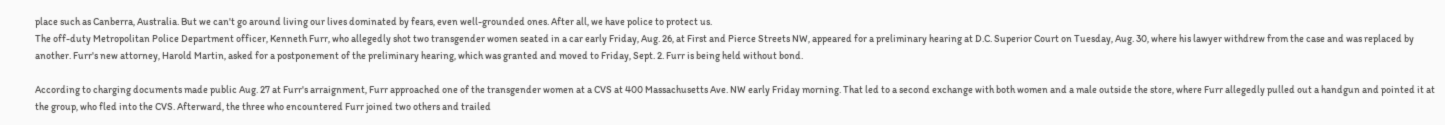place such as Canberra, Australia. But we can't go around living our lives dominated by fears, even well-grounded ones. After all, we have police to protect us.
The off-duty Metropolitan Police Department officer, Kenneth Furr, who allegedly shot two transgender women seated in a car early Friday, Aug. 26, at First and Pierce Streets NW, appeared for a preliminary hearing at D.C. Superior Court on Tuesday, Aug. 30, where his lawyer withdrew from the case and was replaced by another. Furr's new attorney, Harold Martin, asked for a postponement of the preliminary hearing, which was granted and moved to Friday, Sept. 2. Furr is being held without bond.

According to charging documents made public Aug. 27 at Furr's arraignment, Furr approached one of the transgender women at a CVS at 400 Massachusetts Ave. NW early Friday morning. That led to a second exchange with both women and a male outside the store, where Furr allegedly pulled out a handgun and pointed it at the group, who fled into the CVS. Afterward, the three who encountered Furr joined two others and trailed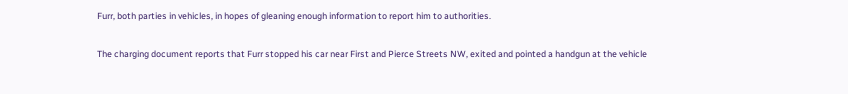Furr, both parties in vehicles, in hopes of gleaning enough information to report him to authorities.

The charging document reports that Furr stopped his car near First and Pierce Streets NW, exited and pointed a handgun at the vehicle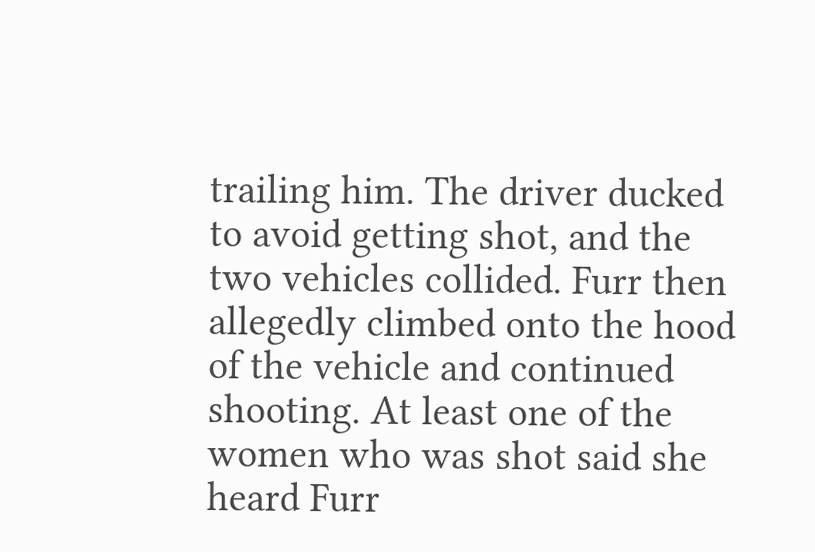trailing him. The driver ducked to avoid getting shot, and the two vehicles collided. Furr then allegedly climbed onto the hood of the vehicle and continued shooting. At least one of the women who was shot said she heard Furr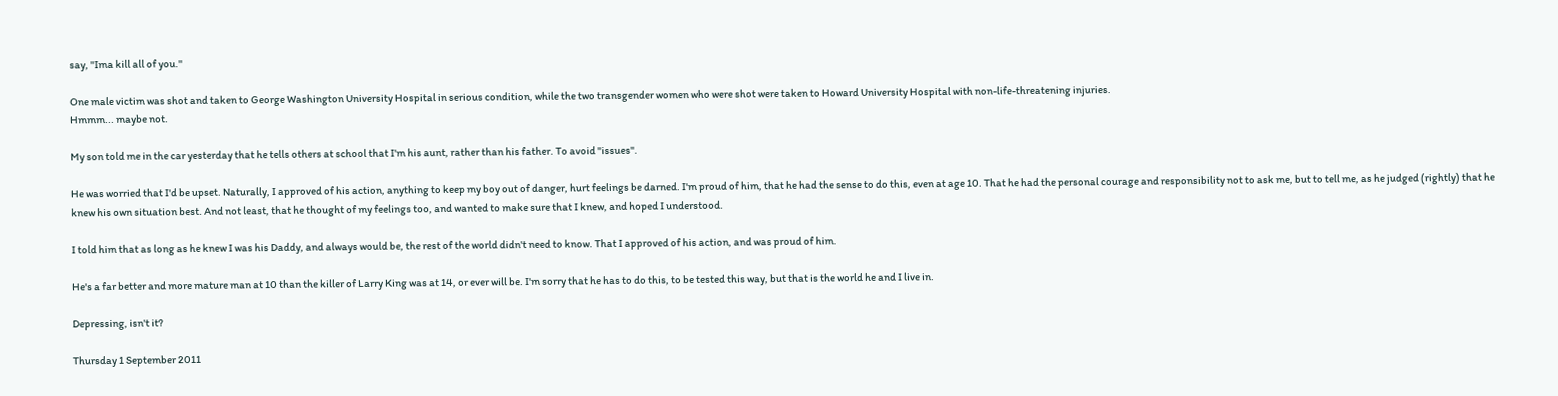say, ''Ima kill all of you.''

One male victim was shot and taken to George Washington University Hospital in serious condition, while the two transgender women who were shot were taken to Howard University Hospital with non-life-threatening injuries.
Hmmm... maybe not.

My son told me in the car yesterday that he tells others at school that I'm his aunt, rather than his father. To avoid "issues".

He was worried that I'd be upset. Naturally, I approved of his action, anything to keep my boy out of danger, hurt feelings be darned. I'm proud of him, that he had the sense to do this, even at age 10. That he had the personal courage and responsibility not to ask me, but to tell me, as he judged (rightly) that he knew his own situation best. And not least, that he thought of my feelings too, and wanted to make sure that I knew, and hoped I understood.

I told him that as long as he knew I was his Daddy, and always would be, the rest of the world didn't need to know. That I approved of his action, and was proud of him.

He's a far better and more mature man at 10 than the killer of Larry King was at 14, or ever will be. I'm sorry that he has to do this, to be tested this way, but that is the world he and I live in.

Depressing, isn't it?

Thursday 1 September 2011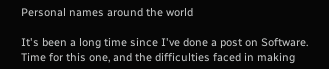Personal names around the world

It's been a long time since I've done a post on Software. Time for this one, and the difficulties faced in making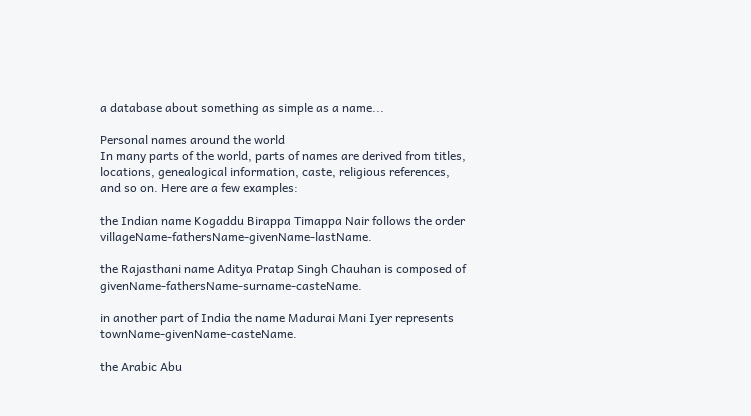a database about something as simple as a name...

Personal names around the world
In many parts of the world, parts of names are derived from titles, locations, genealogical information, caste, religious references, and so on. Here are a few examples:

the Indian name Kogaddu Birappa Timappa Nair follows the order villageName-fathersName-givenName-lastName.

the Rajasthani name Aditya Pratap Singh Chauhan is composed of givenName-fathersName-surname-casteName.

in another part of India the name Madurai Mani Iyer represents townName-givenName-casteName.

the Arabic Abu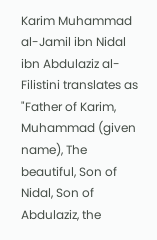Karim Muhammad al-Jamil ibn Nidal ibn Abdulaziz al-Filistini translates as "Father of Karim, Muhammad (given name), The beautiful, Son of Nidal, Son of Abdulaziz, the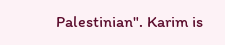Palestinian". Karim is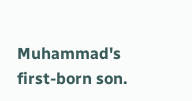Muhammad's first-born son.